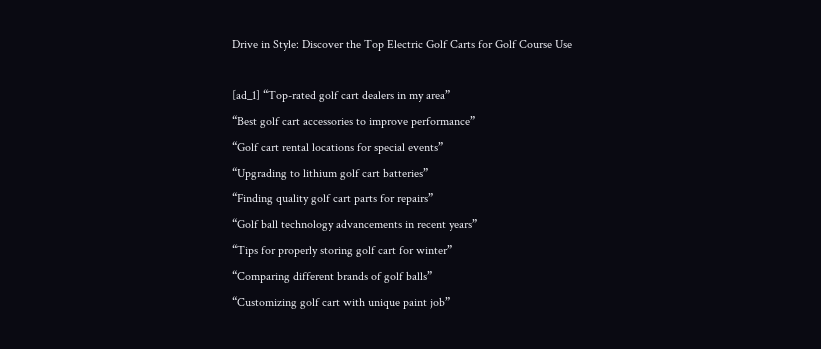Drive in Style: Discover the Top Electric Golf Carts for Golf Course Use

[ad_1] “Top-rated golf cart dealers in my area”
“Best golf cart accessories to improve performance”
“Golf cart rental locations for special events”
“Upgrading to lithium golf cart batteries”
“Finding quality golf cart parts for repairs”
“Golf ball technology advancements in recent years”
“Tips for properly storing golf cart for winter”
“Comparing different brands of golf balls”
“Customizing golf cart with unique paint job”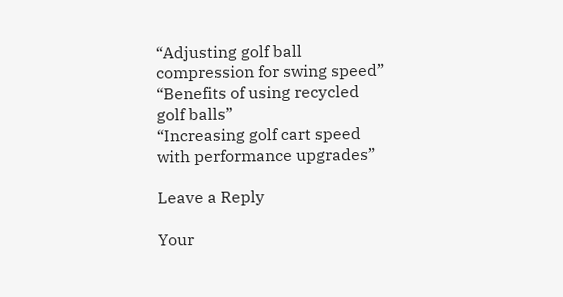“Adjusting golf ball compression for swing speed”
“Benefits of using recycled golf balls”
“Increasing golf cart speed with performance upgrades”

Leave a Reply

Your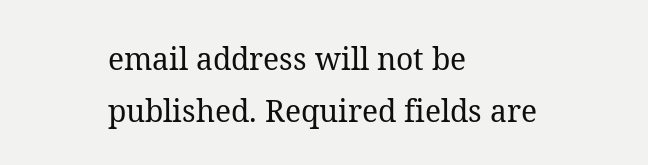email address will not be published. Required fields are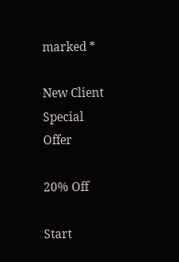marked *

New Client Special Offer

20% Off

Start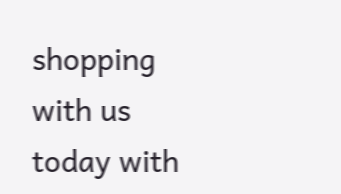shopping with us today with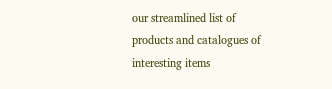our streamlined list of products and catalogues of interesting items